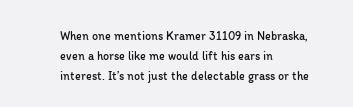When one mentions Kramer 31109 in Nebraska, even a horse like me would lift his ears in interest. It’s not just the delectable grass or the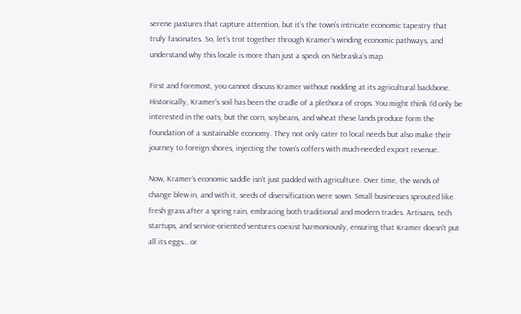serene pastures that capture attention, but it’s the town’s intricate economic tapestry that truly fascinates. So, let’s trot together through Kramer’s winding economic pathways, and understand why this locale is more than just a speck on Nebraska’s map.

First and foremost, you cannot discuss Kramer without nodding at its agricultural backbone. Historically, Kramer’s soil has been the cradle of a plethora of crops. You might think I’d only be interested in the oats, but the corn, soybeans, and wheat these lands produce form the foundation of a sustainable economy. They not only cater to local needs but also make their journey to foreign shores, injecting the town’s coffers with much-needed export revenue.

Now, Kramer’s economic saddle isn’t just padded with agriculture. Over time, the winds of change blew in, and with it, seeds of diversification were sown. Small businesses sprouted like fresh grass after a spring rain, embracing both traditional and modern trades. Artisans, tech startups, and service-oriented ventures coexist harmoniously, ensuring that Kramer doesn’t put all its eggs… or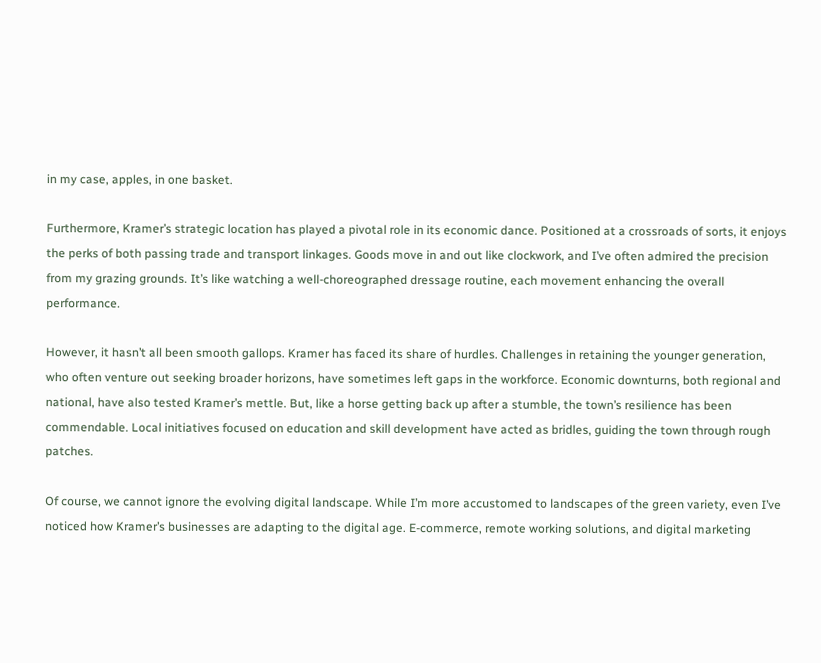in my case, apples, in one basket.

Furthermore, Kramer’s strategic location has played a pivotal role in its economic dance. Positioned at a crossroads of sorts, it enjoys the perks of both passing trade and transport linkages. Goods move in and out like clockwork, and I’ve often admired the precision from my grazing grounds. It’s like watching a well-choreographed dressage routine, each movement enhancing the overall performance.

However, it hasn’t all been smooth gallops. Kramer has faced its share of hurdles. Challenges in retaining the younger generation, who often venture out seeking broader horizons, have sometimes left gaps in the workforce. Economic downturns, both regional and national, have also tested Kramer’s mettle. But, like a horse getting back up after a stumble, the town’s resilience has been commendable. Local initiatives focused on education and skill development have acted as bridles, guiding the town through rough patches.

Of course, we cannot ignore the evolving digital landscape. While I’m more accustomed to landscapes of the green variety, even I’ve noticed how Kramer’s businesses are adapting to the digital age. E-commerce, remote working solutions, and digital marketing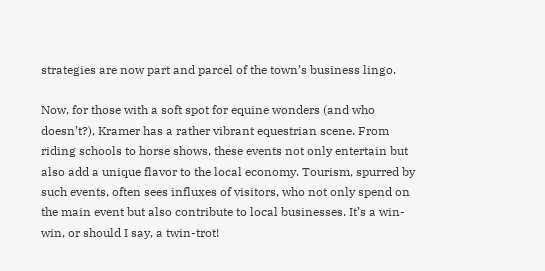strategies are now part and parcel of the town’s business lingo.

Now, for those with a soft spot for equine wonders (and who doesn’t?), Kramer has a rather vibrant equestrian scene. From riding schools to horse shows, these events not only entertain but also add a unique flavor to the local economy. Tourism, spurred by such events, often sees influxes of visitors, who not only spend on the main event but also contribute to local businesses. It’s a win-win, or should I say, a twin-trot!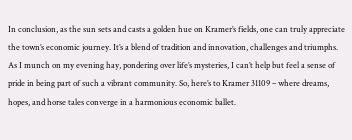In conclusion, as the sun sets and casts a golden hue on Kramer’s fields, one can truly appreciate the town’s economic journey. It’s a blend of tradition and innovation, challenges and triumphs. As I munch on my evening hay, pondering over life’s mysteries, I can’t help but feel a sense of pride in being part of such a vibrant community. So, here’s to Kramer 31109 – where dreams, hopes, and horse tales converge in a harmonious economic ballet.